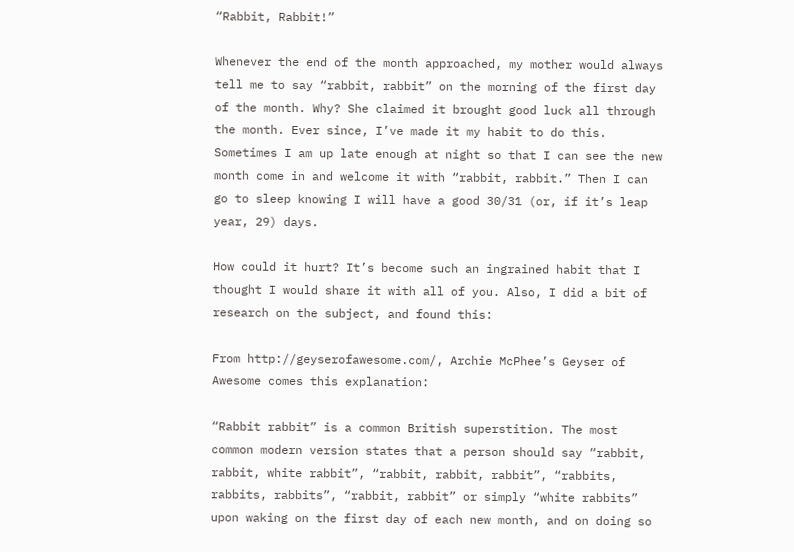“Rabbit, Rabbit!”

Whenever the end of the month approached, my mother would always tell me to say “rabbit, rabbit” on the morning of the first day of the month. Why? She claimed it brought good luck all through the month. Ever since, I’ve made it my habit to do this. Sometimes I am up late enough at night so that I can see the new month come in and welcome it with “rabbit, rabbit.” Then I can go to sleep knowing I will have a good 30/31 (or, if it’s leap year, 29) days.

How could it hurt? It’s become such an ingrained habit that I thought I would share it with all of you. Also, I did a bit of research on the subject, and found this:

From http://geyserofawesome.com/, Archie McPhee’s Geyser of Awesome comes this explanation:

“Rabbit rabbit” is a common British superstition. The most common modern version states that a person should say “rabbit, rabbit, white rabbit”, “rabbit, rabbit, rabbit”, “rabbits, rabbits, rabbits”, “rabbit, rabbit” or simply “white rabbits” upon waking on the first day of each new month, and on doing so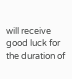will receive good luck for the duration of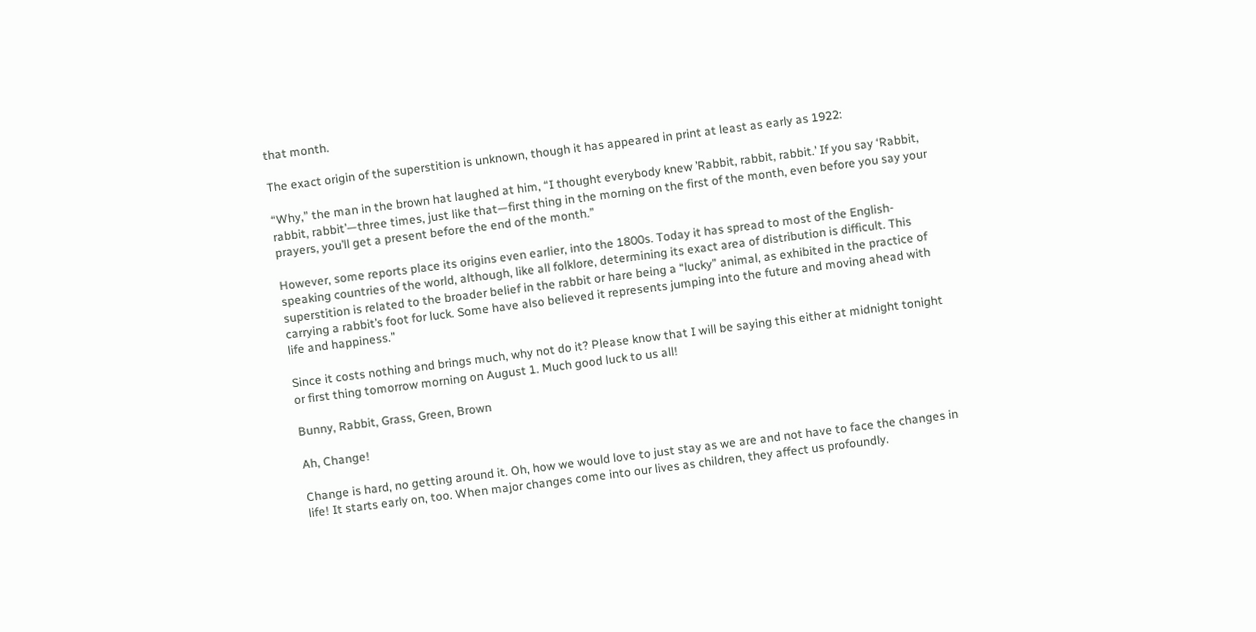that month.

The exact origin of the superstition is unknown, though it has appeared in print at least as early as 1922:

“Why,” the man in the brown hat laughed at him, “I thought everybody knew ’Rabbit, rabbit, rabbit.’ If you say ‘Rabbit, rabbit, rabbit’—three times, just like that—first thing in the morning on the first of the month, even before you say your prayers, you’ll get a present before the end of the month.”

However, some reports place its origins even earlier, into the 1800s. Today it has spread to most of the English-speaking countries of the world, although, like all folklore, determining its exact area of distribution is difficult. This superstition is related to the broader belief in the rabbit or hare being a “lucky” animal, as exhibited in the practice of carrying a rabbit’s foot for luck. Some have also believed it represents jumping into the future and moving ahead with life and happiness.”

Since it costs nothing and brings much, why not do it? Please know that I will be saying this either at midnight tonight or first thing tomorrow morning on August 1. Much good luck to us all!

Bunny, Rabbit, Grass, Green, Brown

Ah, Change!

Change is hard, no getting around it. Oh, how we would love to just stay as we are and not have to face the changes in life! It starts early on, too. When major changes come into our lives as children, they affect us profoundly.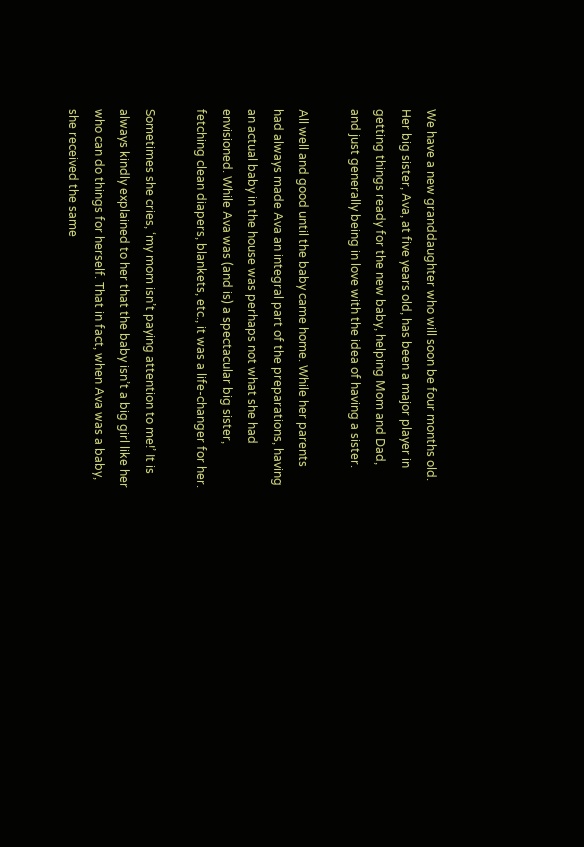We have a new granddaughter who will soon be four months old. Her big sister, Ava, at five years old, has been a major player in getting things ready for the new baby, helping Mom and Dad, and just generally being in love with the idea of having a sister.

All well and good until the baby came home. While her parents had always made Ava an integral part of the preparations, having an actual baby in the house was perhaps not what she had envisioned. While Ava was (and is) a spectacular big sister, fetching clean diapers, blankets, etc., it was a life-changer for her.

Sometimes she cries, ‘my mom isn’t paying attention to me!’ It is always kindly explained to her that the baby isn’t a big girl like her who can do things for herself. That in fact, when Ava was a baby, she received the same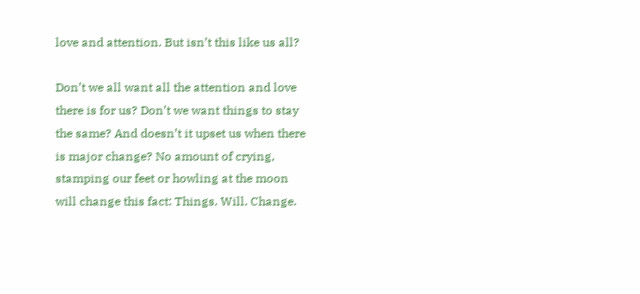love and attention. But isn’t this like us all?

Don’t we all want all the attention and love there is for us? Don’t we want things to stay the same? And doesn’t it upset us when there is major change? No amount of crying, stamping our feet or howling at the moon will change this fact: Things. Will. Change.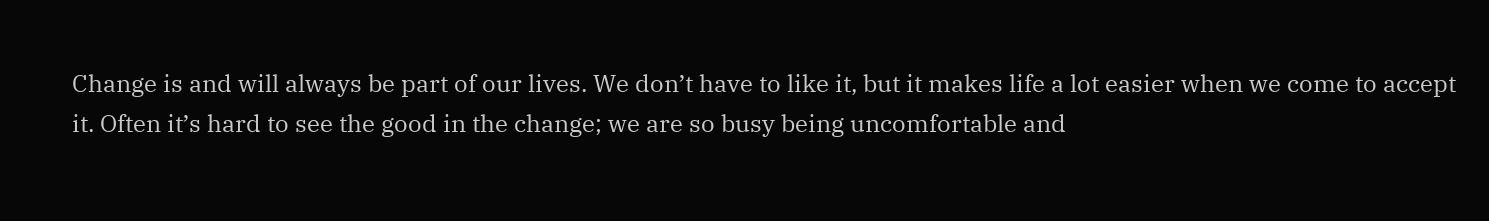Change is and will always be part of our lives. We don’t have to like it, but it makes life a lot easier when we come to accept it. Often it’s hard to see the good in the change; we are so busy being uncomfortable and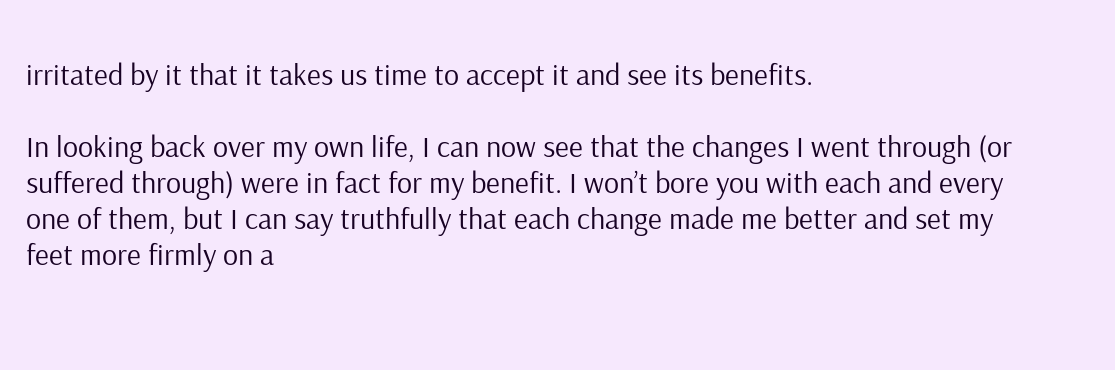irritated by it that it takes us time to accept it and see its benefits.

In looking back over my own life, I can now see that the changes I went through (or suffered through) were in fact for my benefit. I won’t bore you with each and every one of them, but I can say truthfully that each change made me better and set my feet more firmly on a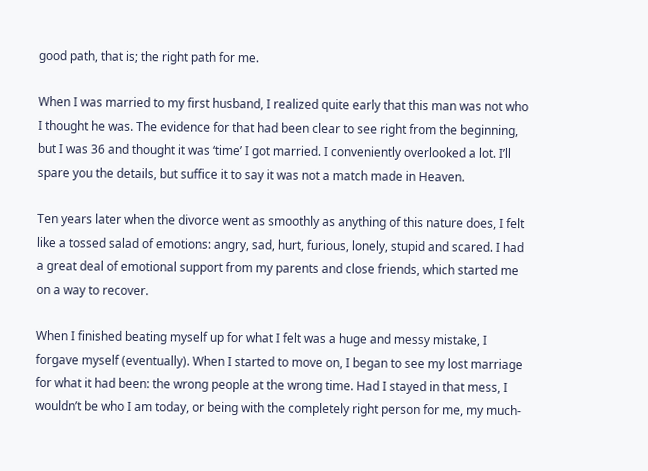good path, that is; the right path for me.

When I was married to my first husband, I realized quite early that this man was not who I thought he was. The evidence for that had been clear to see right from the beginning, but I was 36 and thought it was ‘time’ I got married. I conveniently overlooked a lot. I’ll spare you the details, but suffice it to say it was not a match made in Heaven.

Ten years later when the divorce went as smoothly as anything of this nature does, I felt like a tossed salad of emotions: angry, sad, hurt, furious, lonely, stupid and scared. I had a great deal of emotional support from my parents and close friends, which started me on a way to recover.

When I finished beating myself up for what I felt was a huge and messy mistake, I forgave myself (eventually). When I started to move on, I began to see my lost marriage for what it had been: the wrong people at the wrong time. Had I stayed in that mess, I wouldn’t be who I am today, or being with the completely right person for me, my much-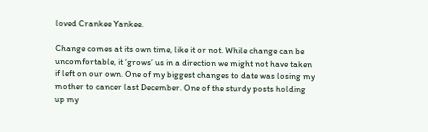loved Crankee Yankee.

Change comes at its own time, like it or not. While change can be uncomfortable, it ‘grows’ us in a direction we might not have taken if left on our own. One of my biggest changes to date was losing my mother to cancer last December. One of the sturdy posts holding up my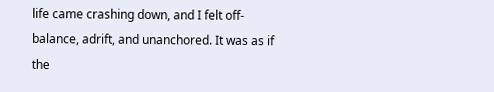life came crashing down, and I felt off-balance, adrift, and unanchored. It was as if the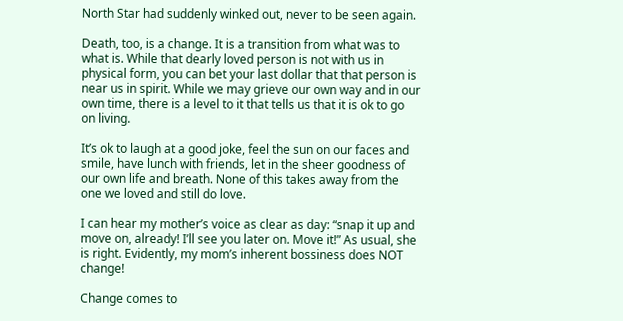North Star had suddenly winked out, never to be seen again.

Death, too, is a change. It is a transition from what was to what is. While that dearly loved person is not with us in physical form, you can bet your last dollar that that person is near us in spirit. While we may grieve our own way and in our own time, there is a level to it that tells us that it is ok to go on living.

It’s ok to laugh at a good joke, feel the sun on our faces and smile, have lunch with friends, let in the sheer goodness of our own life and breath. None of this takes away from the one we loved and still do love.

I can hear my mother’s voice as clear as day: “snap it up and move on, already! I’ll see you later on. Move it!” As usual, she is right. Evidently, my mom’s inherent bossiness does NOT change!

Change comes to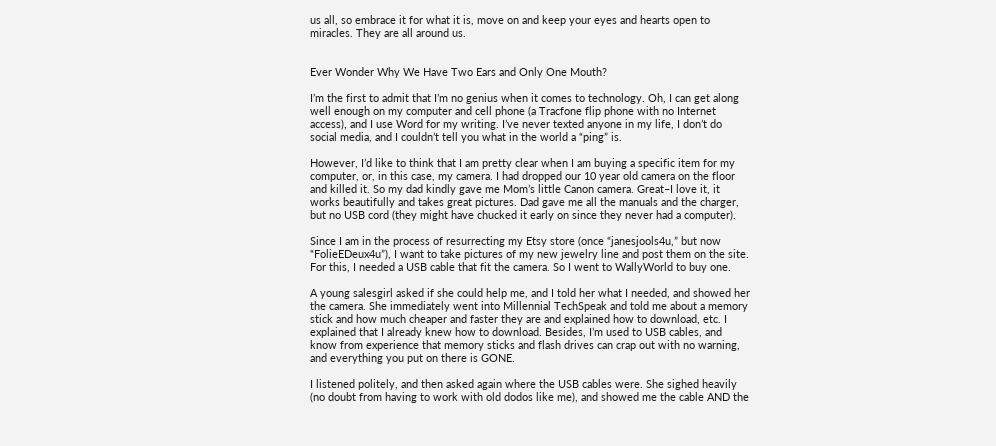us all, so embrace it for what it is, move on and keep your eyes and hearts open to miracles. They are all around us.


Ever Wonder Why We Have Two Ears and Only One Mouth?

I’m the first to admit that I’m no genius when it comes to technology. Oh, I can get along well enough on my computer and cell phone (a Tracfone flip phone with no Internet access), and I use Word for my writing. I’ve never texted anyone in my life, I don’t do social media, and I couldn’t tell you what in the world a “ping” is.

However, I’d like to think that I am pretty clear when I am buying a specific item for my computer, or, in this case, my camera. I had dropped our 10 year old camera on the floor and killed it. So my dad kindly gave me Mom’s little Canon camera. Great–I love it, it works beautifully and takes great pictures. Dad gave me all the manuals and the charger, but no USB cord (they might have chucked it early on since they never had a computer).

Since I am in the process of resurrecting my Etsy store (once “janesjools4u,” but now “FolieEDeux4u”), I want to take pictures of my new jewelry line and post them on the site. For this, I needed a USB cable that fit the camera. So I went to WallyWorld to buy one.

A young salesgirl asked if she could help me, and I told her what I needed, and showed her the camera. She immediately went into Millennial TechSpeak and told me about a memory stick and how much cheaper and faster they are and explained how to download, etc. I explained that I already knew how to download. Besides, I’m used to USB cables, and know from experience that memory sticks and flash drives can crap out with no warning, and everything you put on there is GONE.

I listened politely, and then asked again where the USB cables were. She sighed heavily (no doubt from having to work with old dodos like me), and showed me the cable AND the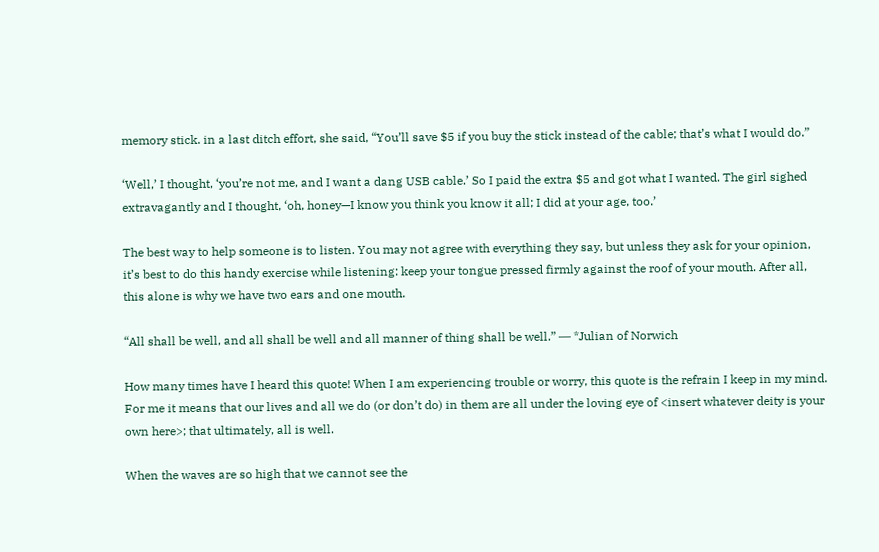memory stick. in a last ditch effort, she said, “You’ll save $5 if you buy the stick instead of the cable; that’s what I would do.”

‘Well,’ I thought, ‘you’re not me, and I want a dang USB cable.’ So I paid the extra $5 and got what I wanted. The girl sighed extravagantly and I thought, ‘oh, honey—I know you think you know it all; I did at your age, too.’

The best way to help someone is to listen. You may not agree with everything they say, but unless they ask for your opinion, it’s best to do this handy exercise while listening: keep your tongue pressed firmly against the roof of your mouth. After all, this alone is why we have two ears and one mouth.

“All shall be well, and all shall be well and all manner of thing shall be well.” ― *Julian of Norwich

How many times have I heard this quote! When I am experiencing trouble or worry, this quote is the refrain I keep in my mind. For me it means that our lives and all we do (or don’t do) in them are all under the loving eye of <insert whatever deity is your own here>; that ultimately, all is well.

When the waves are so high that we cannot see the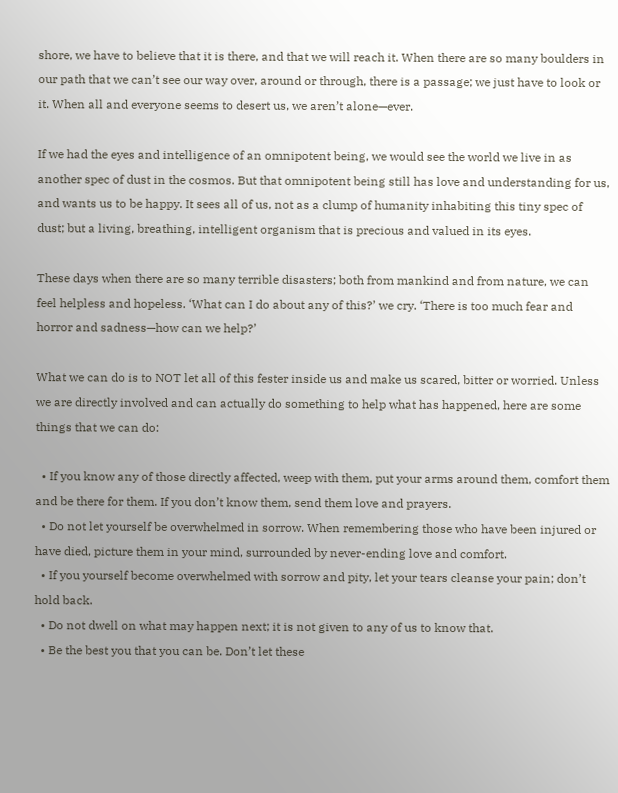shore, we have to believe that it is there, and that we will reach it. When there are so many boulders in our path that we can’t see our way over, around or through, there is a passage; we just have to look or it. When all and everyone seems to desert us, we aren’t alone—ever.

If we had the eyes and intelligence of an omnipotent being, we would see the world we live in as another spec of dust in the cosmos. But that omnipotent being still has love and understanding for us, and wants us to be happy. It sees all of us, not as a clump of humanity inhabiting this tiny spec of dust; but a living, breathing, intelligent organism that is precious and valued in its eyes.

These days when there are so many terrible disasters; both from mankind and from nature, we can feel helpless and hopeless. ‘What can I do about any of this?’ we cry. ‘There is too much fear and horror and sadness—how can we help?’

What we can do is to NOT let all of this fester inside us and make us scared, bitter or worried. Unless we are directly involved and can actually do something to help what has happened, here are some things that we can do:

  • If you know any of those directly affected, weep with them, put your arms around them, comfort them and be there for them. If you don’t know them, send them love and prayers.
  • Do not let yourself be overwhelmed in sorrow. When remembering those who have been injured or have died, picture them in your mind, surrounded by never-ending love and comfort.
  • If you yourself become overwhelmed with sorrow and pity, let your tears cleanse your pain; don’t hold back.
  • Do not dwell on what may happen next; it is not given to any of us to know that.
  • Be the best you that you can be. Don’t let these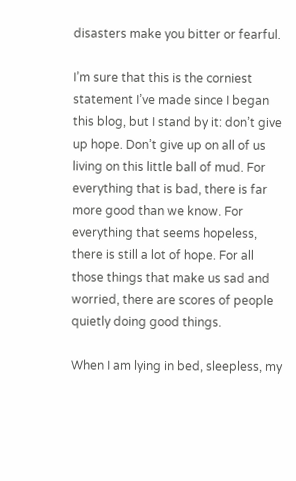disasters make you bitter or fearful.

I’m sure that this is the corniest statement I’ve made since I began this blog, but I stand by it: don’t give up hope. Don’t give up on all of us living on this little ball of mud. For everything that is bad, there is far more good than we know. For everything that seems hopeless, there is still a lot of hope. For all those things that make us sad and worried, there are scores of people quietly doing good things.

When I am lying in bed, sleepless, my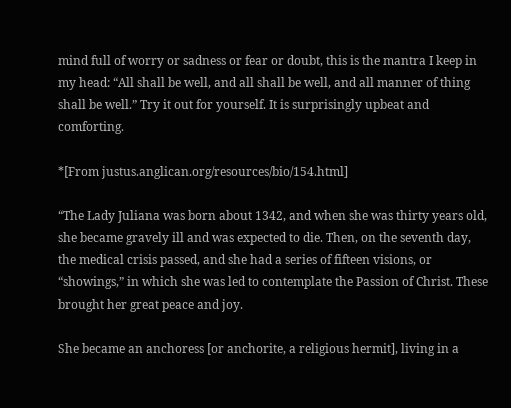mind full of worry or sadness or fear or doubt, this is the mantra I keep in my head: “All shall be well, and all shall be well, and all manner of thing shall be well.” Try it out for yourself. It is surprisingly upbeat and comforting.

*[From justus.anglican.org/resources/bio/154.html]

“The Lady Juliana was born about 1342, and when she was thirty years old, she became gravely ill and was expected to die. Then, on the seventh day, the medical crisis passed, and she had a series of fifteen visions, or “showings,” in which she was led to contemplate the Passion of Christ. These brought her great peace and joy.

She became an anchoress [or anchorite, a religious hermit], living in a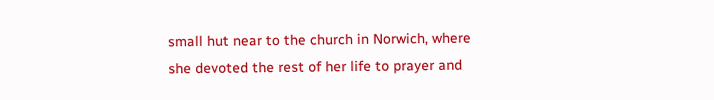small hut near to the church in Norwich, where she devoted the rest of her life to prayer and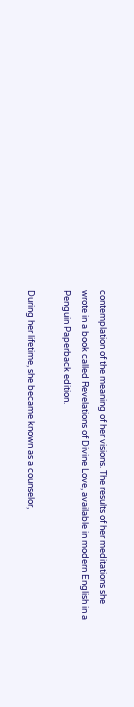contemplation of the meaning of her visions. The results of her meditations she wrote in a book called Revelations of Divine Love, available in modern English in a Penguin Paperback edition.

During her lifetime, she became known as a counselor,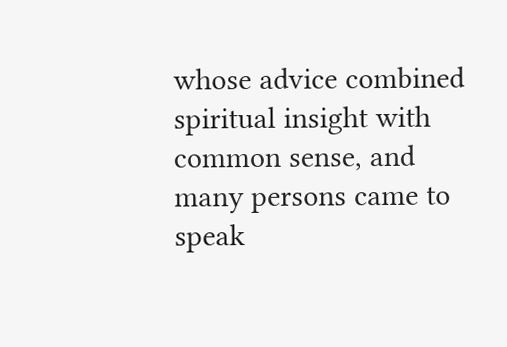whose advice combined spiritual insight with common sense, and many persons came to speak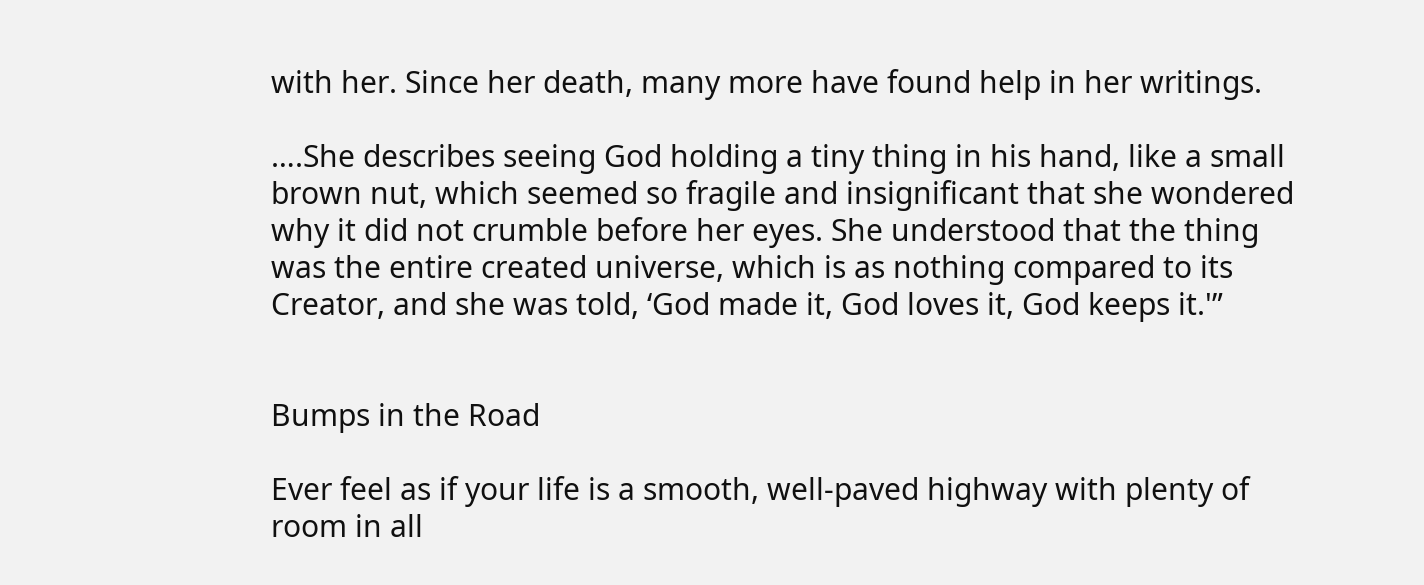with her. Since her death, many more have found help in her writings.

….She describes seeing God holding a tiny thing in his hand, like a small brown nut, which seemed so fragile and insignificant that she wondered why it did not crumble before her eyes. She understood that the thing was the entire created universe, which is as nothing compared to its Creator, and she was told, ‘God made it, God loves it, God keeps it.'”


Bumps in the Road

Ever feel as if your life is a smooth, well-paved highway with plenty of room in all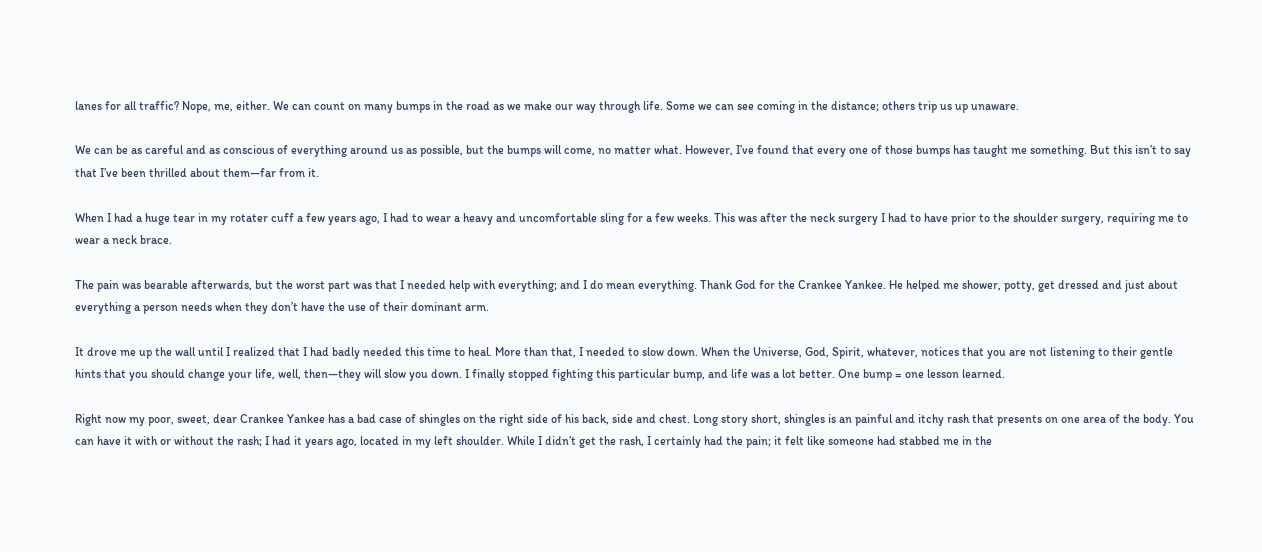lanes for all traffic? Nope, me, either. We can count on many bumps in the road as we make our way through life. Some we can see coming in the distance; others trip us up unaware.

We can be as careful and as conscious of everything around us as possible, but the bumps will come, no matter what. However, I’ve found that every one of those bumps has taught me something. But this isn’t to say that I’ve been thrilled about them—far from it.

When I had a huge tear in my rotater cuff a few years ago, I had to wear a heavy and uncomfortable sling for a few weeks. This was after the neck surgery I had to have prior to the shoulder surgery, requiring me to wear a neck brace.

The pain was bearable afterwards, but the worst part was that I needed help with everything; and I do mean everything. Thank God for the Crankee Yankee. He helped me shower, potty, get dressed and just about everything a person needs when they don’t have the use of their dominant arm.

It drove me up the wall until I realized that I had badly needed this time to heal. More than that, I needed to slow down. When the Universe, God, Spirit, whatever, notices that you are not listening to their gentle hints that you should change your life, well, then—they will slow you down. I finally stopped fighting this particular bump, and life was a lot better. One bump = one lesson learned.

Right now my poor, sweet, dear Crankee Yankee has a bad case of shingles on the right side of his back, side and chest. Long story short, shingles is an painful and itchy rash that presents on one area of the body. You can have it with or without the rash; I had it years ago, located in my left shoulder. While I didn’t get the rash, I certainly had the pain; it felt like someone had stabbed me in the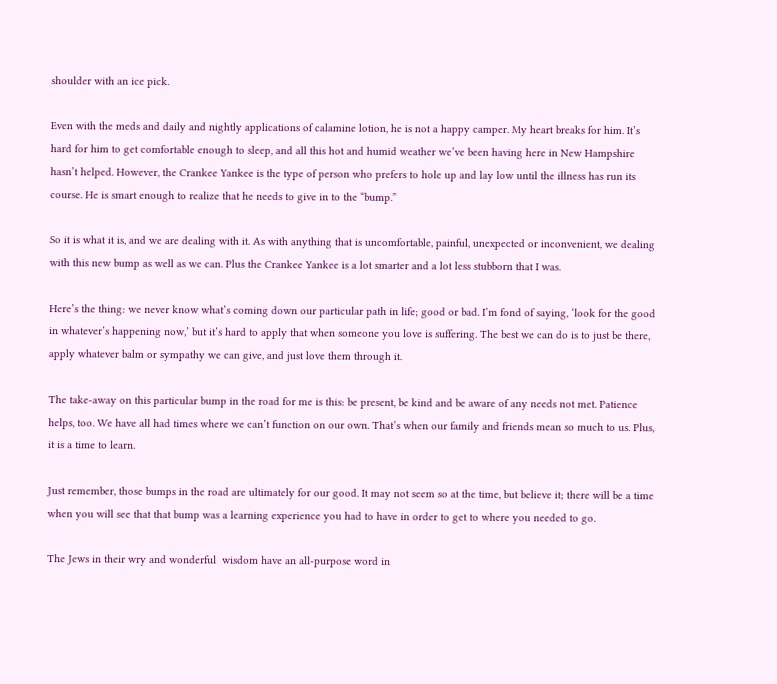shoulder with an ice pick.

Even with the meds and daily and nightly applications of calamine lotion, he is not a happy camper. My heart breaks for him. It’s hard for him to get comfortable enough to sleep, and all this hot and humid weather we’ve been having here in New Hampshire hasn’t helped. However, the Crankee Yankee is the type of person who prefers to hole up and lay low until the illness has run its course. He is smart enough to realize that he needs to give in to the “bump.”

So it is what it is, and we are dealing with it. As with anything that is uncomfortable, painful, unexpected or inconvenient, we dealing with this new bump as well as we can. Plus the Crankee Yankee is a lot smarter and a lot less stubborn that I was.

Here’s the thing: we never know what’s coming down our particular path in life; good or bad. I’m fond of saying, ‘look for the good in whatever’s happening now,’ but it’s hard to apply that when someone you love is suffering. The best we can do is to just be there, apply whatever balm or sympathy we can give, and just love them through it.

The take-away on this particular bump in the road for me is this: be present, be kind and be aware of any needs not met. Patience helps, too. We have all had times where we can’t function on our own. That’s when our family and friends mean so much to us. Plus, it is a time to learn.

Just remember, those bumps in the road are ultimately for our good. It may not seem so at the time, but believe it; there will be a time when you will see that that bump was a learning experience you had to have in order to get to where you needed to go.

The Jews in their wry and wonderful  wisdom have an all-purpose word in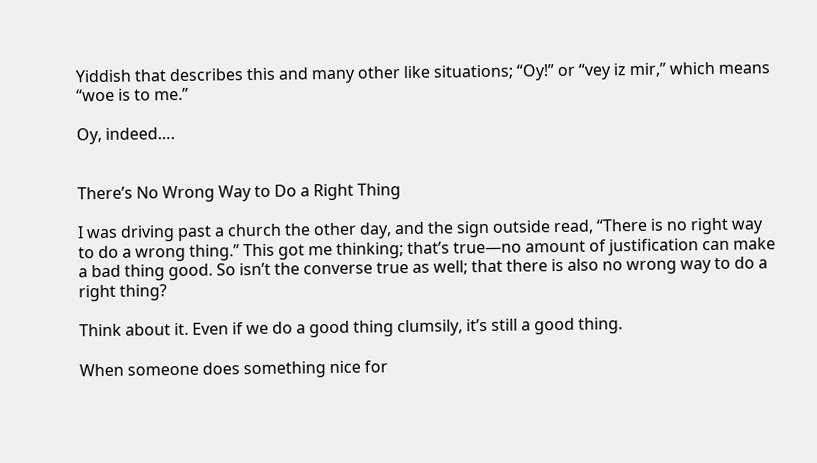Yiddish that describes this and many other like situations; “Oy!” or “vey iz mir,” which means “woe is to me.”

Oy, indeed….


There’s No Wrong Way to Do a Right Thing

I was driving past a church the other day, and the sign outside read, “There is no right way to do a wrong thing.” This got me thinking; that’s true—no amount of justification can make a bad thing good. So isn’t the converse true as well; that there is also no wrong way to do a right thing?

Think about it. Even if we do a good thing clumsily, it’s still a good thing.

When someone does something nice for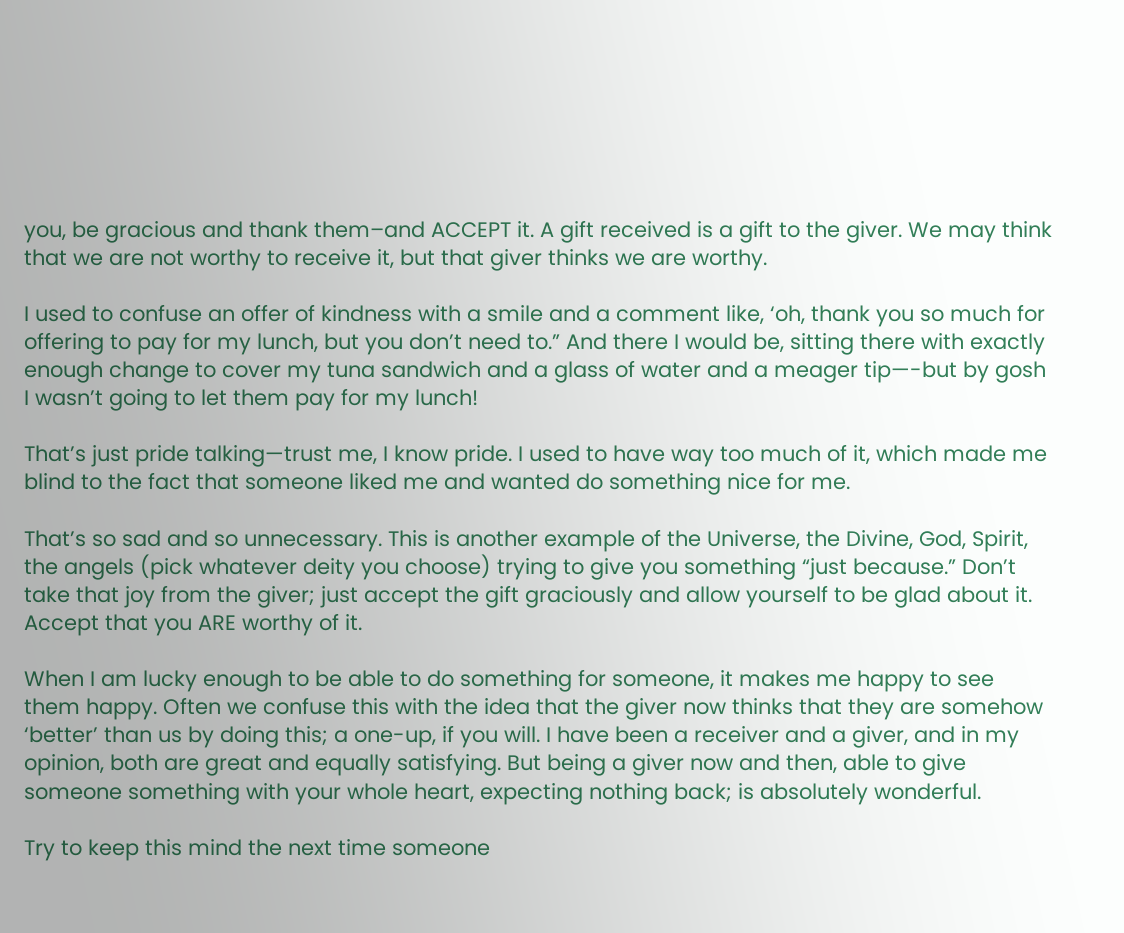you, be gracious and thank them–and ACCEPT it. A gift received is a gift to the giver. We may think that we are not worthy to receive it, but that giver thinks we are worthy.

I used to confuse an offer of kindness with a smile and a comment like, ‘oh, thank you so much for offering to pay for my lunch, but you don’t need to.” And there I would be, sitting there with exactly enough change to cover my tuna sandwich and a glass of water and a meager tip—-but by gosh I wasn’t going to let them pay for my lunch!

That’s just pride talking—trust me, I know pride. I used to have way too much of it, which made me blind to the fact that someone liked me and wanted do something nice for me.

That’s so sad and so unnecessary. This is another example of the Universe, the Divine, God, Spirit, the angels (pick whatever deity you choose) trying to give you something “just because.” Don’t take that joy from the giver; just accept the gift graciously and allow yourself to be glad about it. Accept that you ARE worthy of it.

When I am lucky enough to be able to do something for someone, it makes me happy to see them happy. Often we confuse this with the idea that the giver now thinks that they are somehow ‘better’ than us by doing this; a one-up, if you will. I have been a receiver and a giver, and in my opinion, both are great and equally satisfying. But being a giver now and then, able to give someone something with your whole heart, expecting nothing back; is absolutely wonderful.

Try to keep this mind the next time someone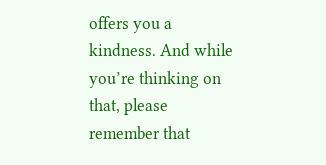offers you a kindness. And while you’re thinking on that, please remember that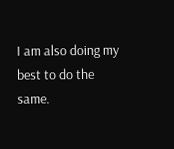I am also doing my best to do the same.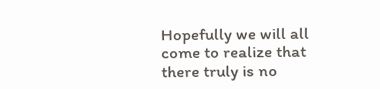Hopefully we will all come to realize that there truly is no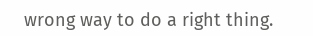wrong way to do a right thing.